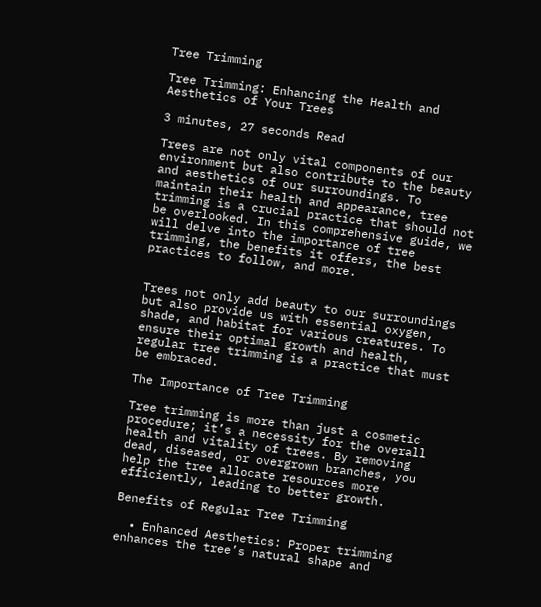Tree Trimming

Tree Trimming: Enhancing the Health and Aesthetics of Your Trees

3 minutes, 27 seconds Read

Trees are not only vital components of our environment but also contribute to the beauty and aesthetics of our surroundings. To maintain their health and appearance, tree trimming is a crucial practice that should not be overlooked. In this comprehensive guide, we will delve into the importance of tree trimming, the benefits it offers, the best practices to follow, and more.


Trees not only add beauty to our surroundings but also provide us with essential oxygen, shade, and habitat for various creatures. To ensure their optimal growth and health, regular tree trimming is a practice that must be embraced.

The Importance of Tree Trimming

Tree trimming is more than just a cosmetic procedure; it’s a necessity for the overall health and vitality of trees. By removing dead, diseased, or overgrown branches, you help the tree allocate resources more efficiently, leading to better growth.

Benefits of Regular Tree Trimming

  • Enhanced Aesthetics: Proper trimming enhances the tree’s natural shape and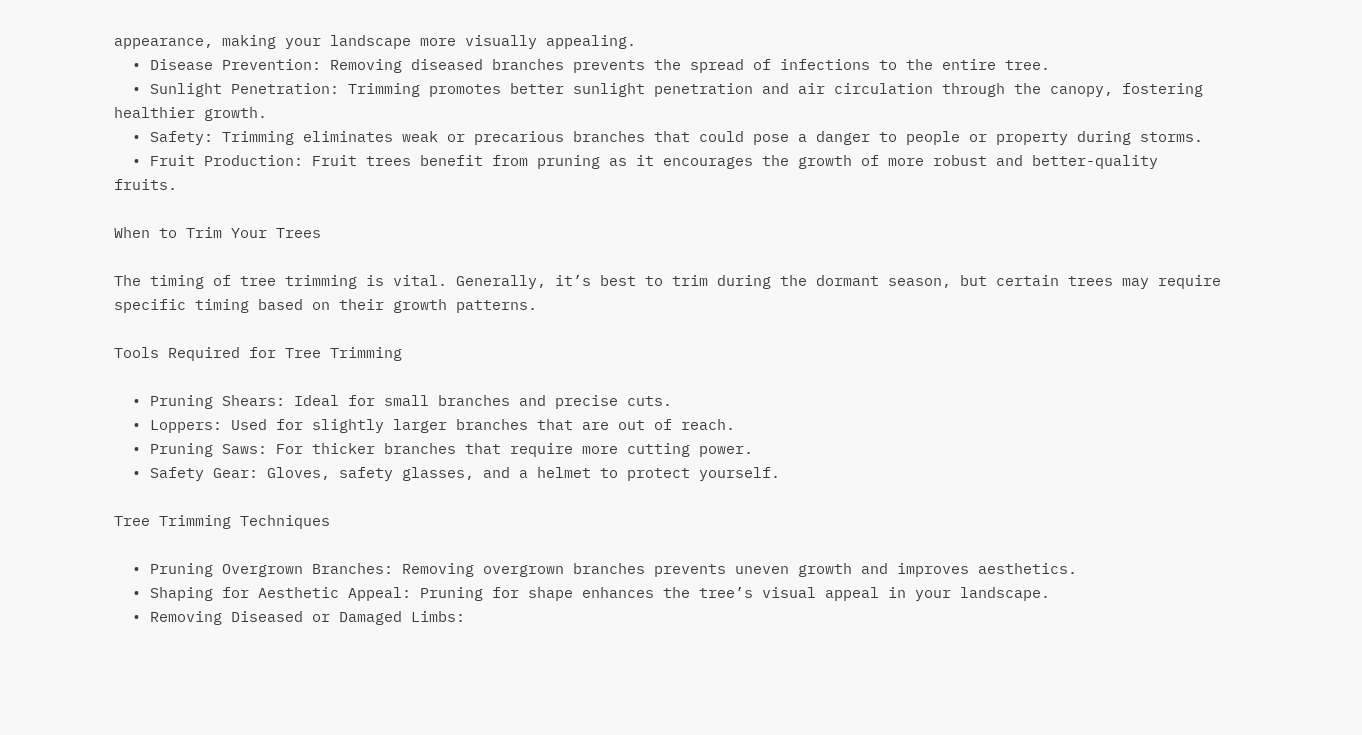appearance, making your landscape more visually appealing.
  • Disease Prevention: Removing diseased branches prevents the spread of infections to the entire tree.
  • Sunlight Penetration: Trimming promotes better sunlight penetration and air circulation through the canopy, fostering healthier growth.
  • Safety: Trimming eliminates weak or precarious branches that could pose a danger to people or property during storms.
  • Fruit Production: Fruit trees benefit from pruning as it encourages the growth of more robust and better-quality fruits.

When to Trim Your Trees

The timing of tree trimming is vital. Generally, it’s best to trim during the dormant season, but certain trees may require specific timing based on their growth patterns.

Tools Required for Tree Trimming

  • Pruning Shears: Ideal for small branches and precise cuts.
  • Loppers: Used for slightly larger branches that are out of reach.
  • Pruning Saws: For thicker branches that require more cutting power.
  • Safety Gear: Gloves, safety glasses, and a helmet to protect yourself.

Tree Trimming Techniques

  • Pruning Overgrown Branches: Removing overgrown branches prevents uneven growth and improves aesthetics.
  • Shaping for Aesthetic Appeal: Pruning for shape enhances the tree’s visual appeal in your landscape.
  • Removing Diseased or Damaged Limbs: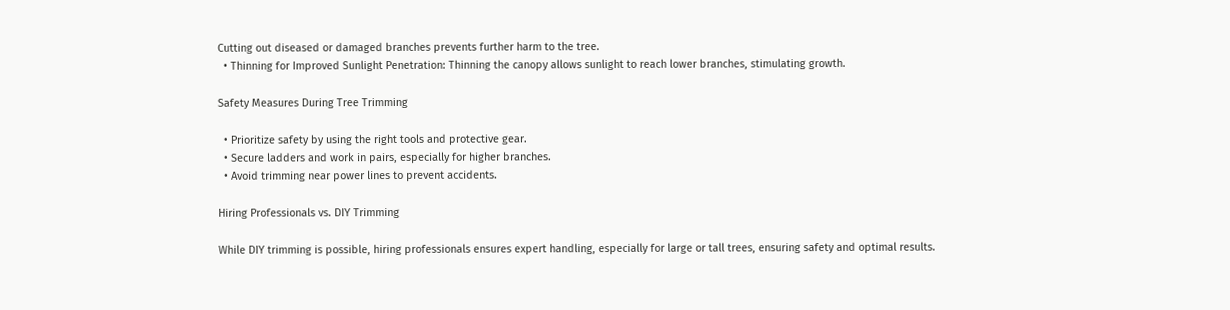Cutting out diseased or damaged branches prevents further harm to the tree.
  • Thinning for Improved Sunlight Penetration: Thinning the canopy allows sunlight to reach lower branches, stimulating growth.

Safety Measures During Tree Trimming

  • Prioritize safety by using the right tools and protective gear.
  • Secure ladders and work in pairs, especially for higher branches.
  • Avoid trimming near power lines to prevent accidents.

Hiring Professionals vs. DIY Trimming

While DIY trimming is possible, hiring professionals ensures expert handling, especially for large or tall trees, ensuring safety and optimal results.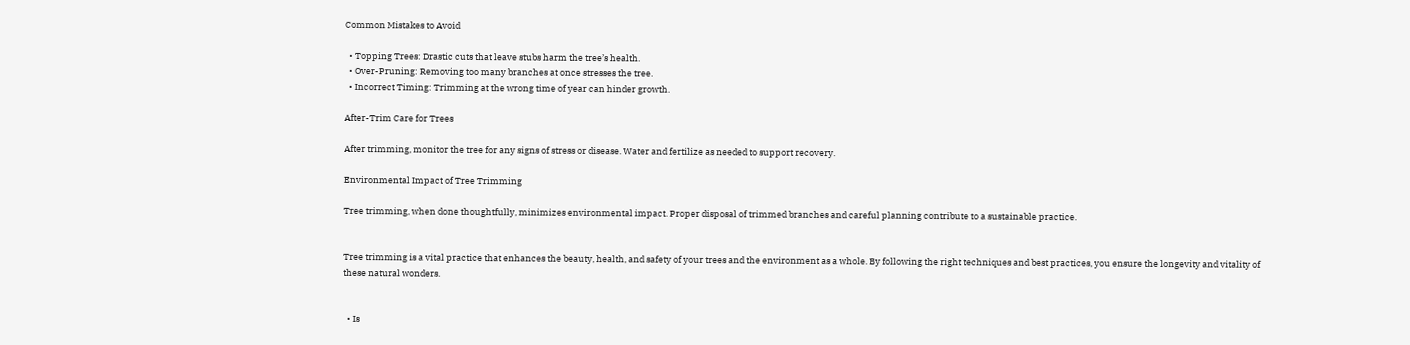Common Mistakes to Avoid

  • Topping Trees: Drastic cuts that leave stubs harm the tree’s health.
  • Over-Pruning: Removing too many branches at once stresses the tree.
  • Incorrect Timing: Trimming at the wrong time of year can hinder growth.

After-Trim Care for Trees

After trimming, monitor the tree for any signs of stress or disease. Water and fertilize as needed to support recovery.

Environmental Impact of Tree Trimming

Tree trimming, when done thoughtfully, minimizes environmental impact. Proper disposal of trimmed branches and careful planning contribute to a sustainable practice.


Tree trimming is a vital practice that enhances the beauty, health, and safety of your trees and the environment as a whole. By following the right techniques and best practices, you ensure the longevity and vitality of these natural wonders.


  • Is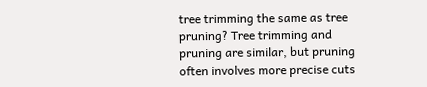tree trimming the same as tree pruning? Tree trimming and pruning are similar, but pruning often involves more precise cuts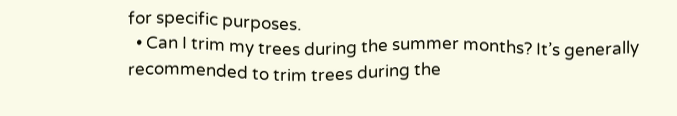for specific purposes.
  • Can I trim my trees during the summer months? It’s generally recommended to trim trees during the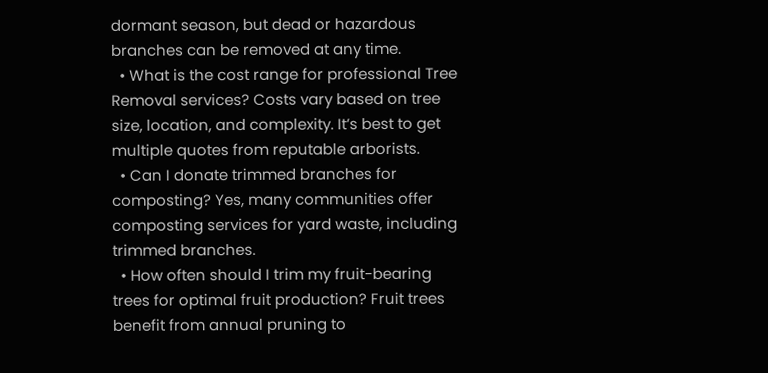dormant season, but dead or hazardous branches can be removed at any time.
  • What is the cost range for professional Tree Removal services? Costs vary based on tree size, location, and complexity. It’s best to get multiple quotes from reputable arborists.
  • Can I donate trimmed branches for composting? Yes, many communities offer composting services for yard waste, including trimmed branches.
  • How often should I trim my fruit-bearing trees for optimal fruit production? Fruit trees benefit from annual pruning to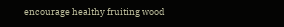encourage healthy fruiting wood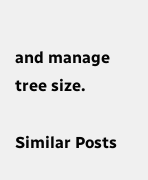and manage tree size.

Similar Posts